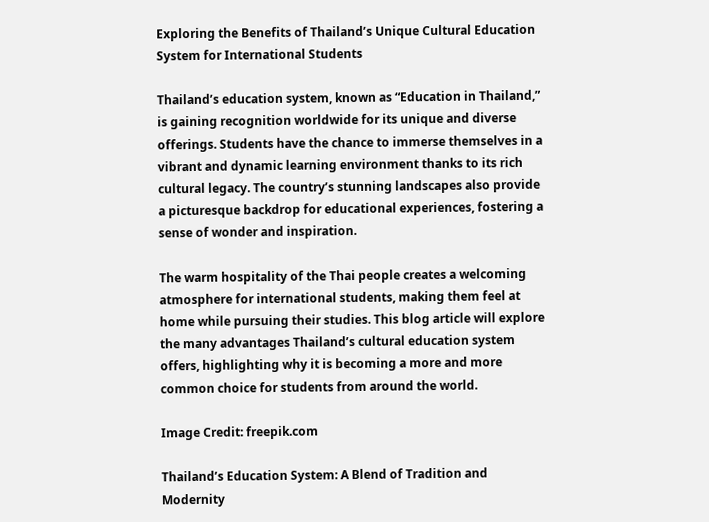Exploring the Benefits of Thailand’s Unique Cultural Education System for International Students

Thailand’s education system, known as “Education in Thailand,” is gaining recognition worldwide for its unique and diverse offerings. Students have the chance to immerse themselves in a vibrant and dynamic learning environment thanks to its rich cultural legacy. The country’s stunning landscapes also provide a picturesque backdrop for educational experiences, fostering a sense of wonder and inspiration.

The warm hospitality of the Thai people creates a welcoming atmosphere for international students, making them feel at home while pursuing their studies. This blog article will explore the many advantages Thailand’s cultural education system offers, highlighting why it is becoming a more and more common choice for students from around the world.

Image Credit: freepik.com

Thailand’s Education System: A Blend of Tradition and Modernity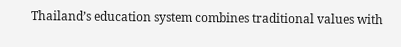Thailand’s education system combines traditional values with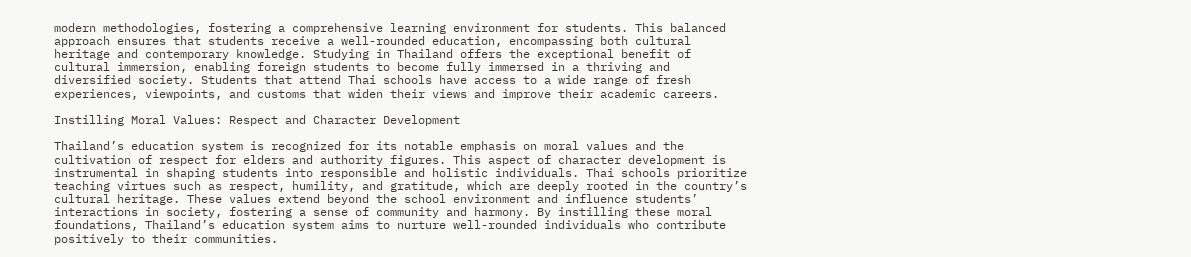modern methodologies, fostering a comprehensive learning environment for students. This balanced approach ensures that students receive a well-rounded education, encompassing both cultural heritage and contemporary knowledge. Studying in Thailand offers the exceptional benefit of cultural immersion, enabling foreign students to become fully immersed in a thriving and diversified society. Students that attend Thai schools have access to a wide range of fresh experiences, viewpoints, and customs that widen their views and improve their academic careers.

Instilling Moral Values: Respect and Character Development

Thailand’s education system is recognized for its notable emphasis on moral values and the cultivation of respect for elders and authority figures. This aspect of character development is instrumental in shaping students into responsible and holistic individuals. Thai schools prioritize teaching virtues such as respect, humility, and gratitude, which are deeply rooted in the country’s cultural heritage. These values extend beyond the school environment and influence students’ interactions in society, fostering a sense of community and harmony. By instilling these moral foundations, Thailand’s education system aims to nurture well-rounded individuals who contribute positively to their communities.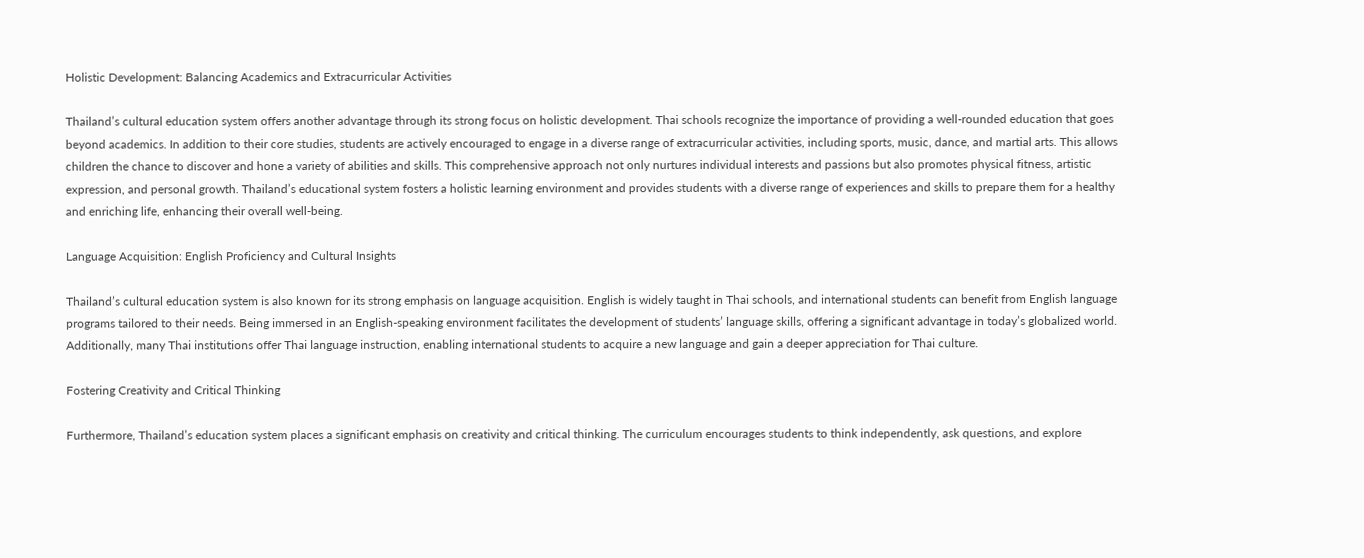Holistic Development: Balancing Academics and Extracurricular Activities

Thailand’s cultural education system offers another advantage through its strong focus on holistic development. Thai schools recognize the importance of providing a well-rounded education that goes beyond academics. In addition to their core studies, students are actively encouraged to engage in a diverse range of extracurricular activities, including sports, music, dance, and martial arts. This allows children the chance to discover and hone a variety of abilities and skills. This comprehensive approach not only nurtures individual interests and passions but also promotes physical fitness, artistic expression, and personal growth. Thailand’s educational system fosters a holistic learning environment and provides students with a diverse range of experiences and skills to prepare them for a healthy and enriching life, enhancing their overall well-being.

Language Acquisition: English Proficiency and Cultural Insights

Thailand’s cultural education system is also known for its strong emphasis on language acquisition. English is widely taught in Thai schools, and international students can benefit from English language programs tailored to their needs. Being immersed in an English-speaking environment facilitates the development of students’ language skills, offering a significant advantage in today’s globalized world. Additionally, many Thai institutions offer Thai language instruction, enabling international students to acquire a new language and gain a deeper appreciation for Thai culture.

Fostering Creativity and Critical Thinking

Furthermore, Thailand’s education system places a significant emphasis on creativity and critical thinking. The curriculum encourages students to think independently, ask questions, and explore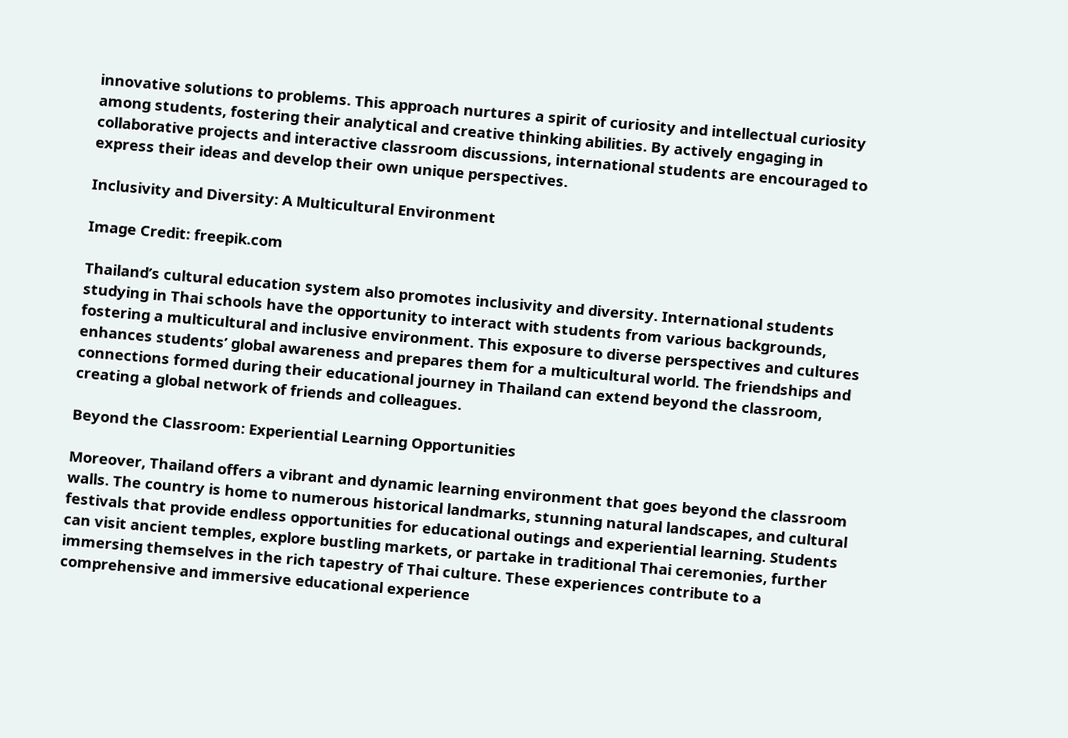innovative solutions to problems. This approach nurtures a spirit of curiosity and intellectual curiosity among students, fostering their analytical and creative thinking abilities. By actively engaging in collaborative projects and interactive classroom discussions, international students are encouraged to express their ideas and develop their own unique perspectives.

Inclusivity and Diversity: A Multicultural Environment

Image Credit: freepik.com

Thailand’s cultural education system also promotes inclusivity and diversity. International students studying in Thai schools have the opportunity to interact with students from various backgrounds, fostering a multicultural and inclusive environment. This exposure to diverse perspectives and cultures enhances students’ global awareness and prepares them for a multicultural world. The friendships and connections formed during their educational journey in Thailand can extend beyond the classroom, creating a global network of friends and colleagues.

Beyond the Classroom: Experiential Learning Opportunities

Moreover, Thailand offers a vibrant and dynamic learning environment that goes beyond the classroom walls. The country is home to numerous historical landmarks, stunning natural landscapes, and cultural festivals that provide endless opportunities for educational outings and experiential learning. Students can visit ancient temples, explore bustling markets, or partake in traditional Thai ceremonies, further immersing themselves in the rich tapestry of Thai culture. These experiences contribute to a comprehensive and immersive educational experience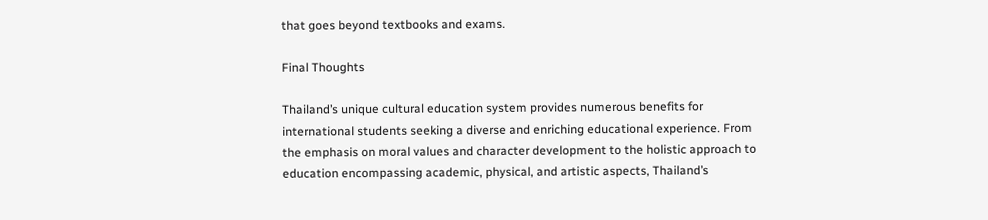that goes beyond textbooks and exams.

Final Thoughts

Thailand’s unique cultural education system provides numerous benefits for international students seeking a diverse and enriching educational experience. From the emphasis on moral values and character development to the holistic approach to education encompassing academic, physical, and artistic aspects, Thailand’s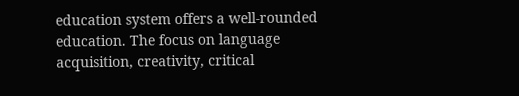education system offers a well-rounded education. The focus on language acquisition, creativity, critical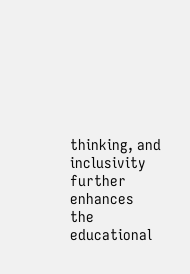thinking, and inclusivity further enhances the educational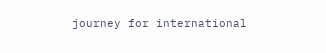journey for international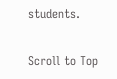students.

Scroll to Top